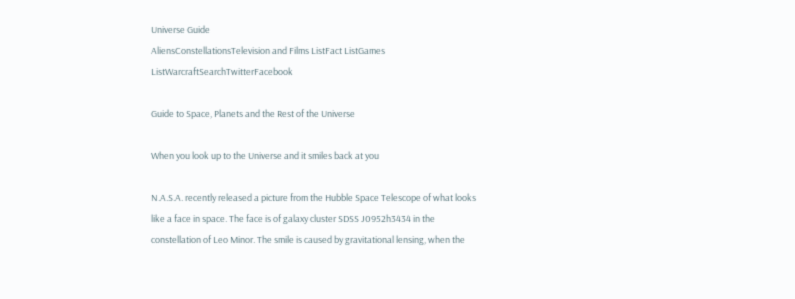Universe Guide
AliensConstellationsTelevision and Films ListFact ListGames ListWarcraftSearchTwitterFacebook

Guide to Space, Planets and the Rest of the Universe

When you look up to the Universe and it smiles back at you

N.A.S.A. recently released a picture from the Hubble Space Telescope of what looks like a face in space. The face is of galaxy cluster SDSS J0952h3434 in the constellation of Leo Minor. The smile is caused by gravitational lensing, when the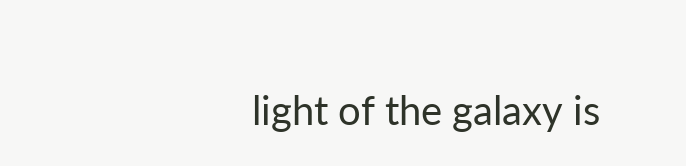light of the galaxy is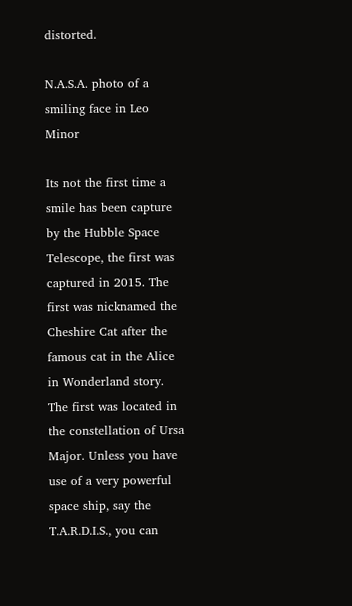distorted.

N.A.S.A. photo of a smiling face in Leo Minor

Its not the first time a smile has been capture by the Hubble Space Telescope, the first was captured in 2015. The first was nicknamed the Cheshire Cat after the famous cat in the Alice in Wonderland story. The first was located in the constellation of Ursa Major. Unless you have use of a very powerful space ship, say the T.A.R.D.I.S., you can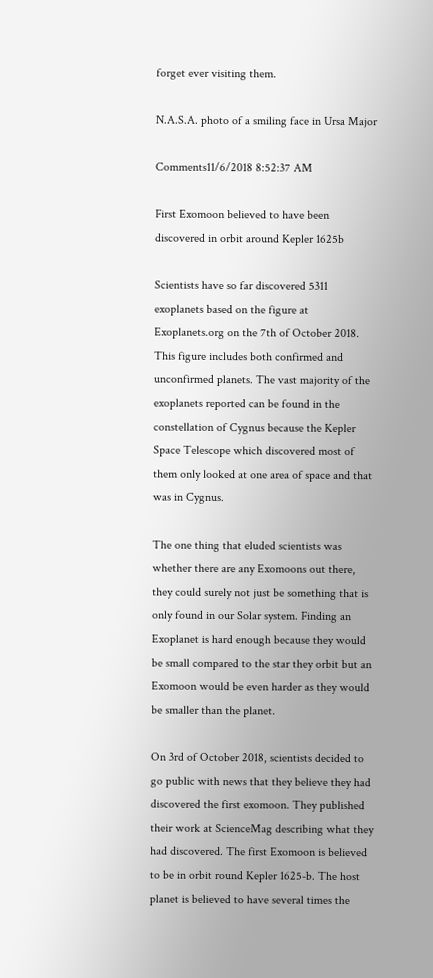forget ever visiting them.

N.A.S.A. photo of a smiling face in Ursa Major

Comments11/6/2018 8:52:37 AM

First Exomoon believed to have been discovered in orbit around Kepler 1625b

Scientists have so far discovered 5311 exoplanets based on the figure at Exoplanets.org on the 7th of October 2018. This figure includes both confirmed and unconfirmed planets. The vast majority of the exoplanets reported can be found in the constellation of Cygnus because the Kepler Space Telescope which discovered most of them only looked at one area of space and that was in Cygnus.

The one thing that eluded scientists was whether there are any Exomoons out there, they could surely not just be something that is only found in our Solar system. Finding an Exoplanet is hard enough because they would be small compared to the star they orbit but an Exomoon would be even harder as they would be smaller than the planet.

On 3rd of October 2018, scientists decided to go public with news that they believe they had discovered the first exomoon. They published their work at ScienceMag describing what they had discovered. The first Exomoon is believed to be in orbit round Kepler 1625-b. The host planet is believed to have several times the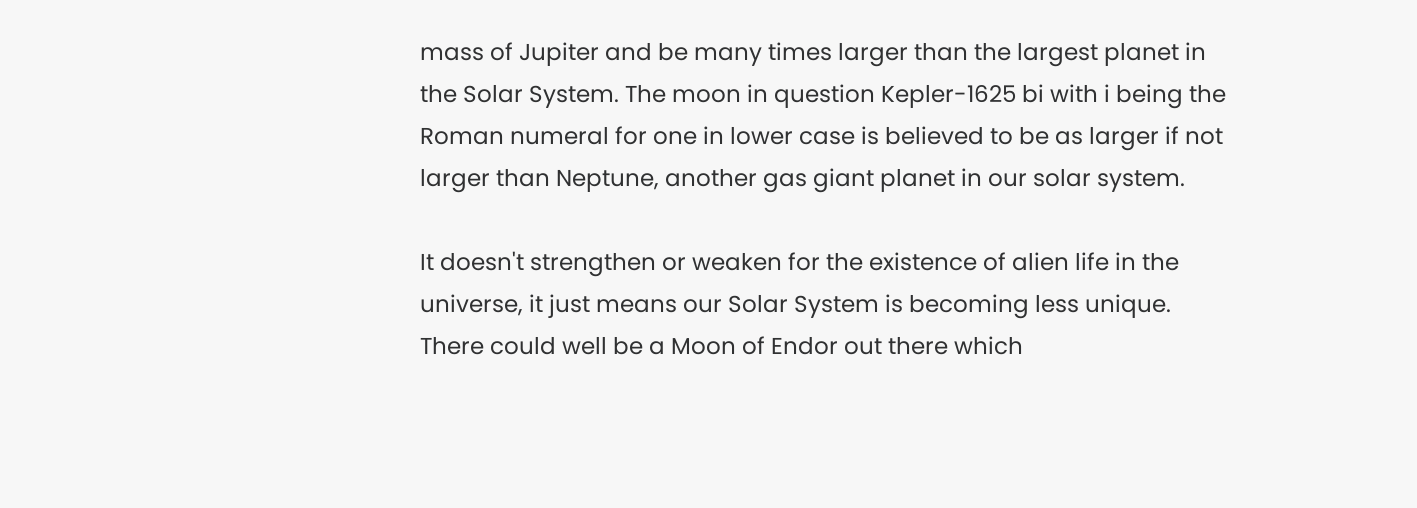mass of Jupiter and be many times larger than the largest planet in the Solar System. The moon in question Kepler-1625 bi with i being the Roman numeral for one in lower case is believed to be as larger if not larger than Neptune, another gas giant planet in our solar system.

It doesn't strengthen or weaken for the existence of alien life in the universe, it just means our Solar System is becoming less unique. There could well be a Moon of Endor out there which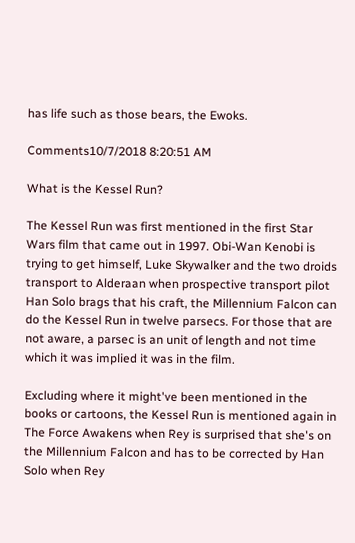has life such as those bears, the Ewoks.

Comments10/7/2018 8:20:51 AM

What is the Kessel Run?

The Kessel Run was first mentioned in the first Star Wars film that came out in 1997. Obi-Wan Kenobi is trying to get himself, Luke Skywalker and the two droids transport to Alderaan when prospective transport pilot Han Solo brags that his craft, the Millennium Falcon can do the Kessel Run in twelve parsecs. For those that are not aware, a parsec is an unit of length and not time which it was implied it was in the film.

Excluding where it might've been mentioned in the books or cartoons, the Kessel Run is mentioned again in The Force Awakens when Rey is surprised that she's on the Millennium Falcon and has to be corrected by Han Solo when Rey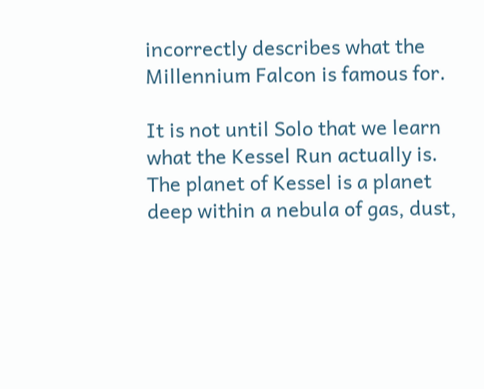incorrectly describes what the Millennium Falcon is famous for.

It is not until Solo that we learn what the Kessel Run actually is. The planet of Kessel is a planet deep within a nebula of gas, dust,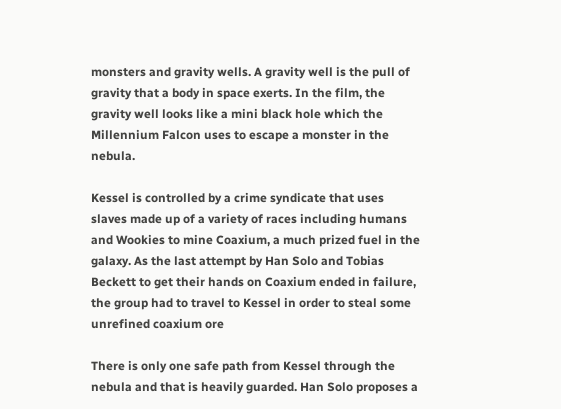monsters and gravity wells. A gravity well is the pull of gravity that a body in space exerts. In the film, the gravity well looks like a mini black hole which the Millennium Falcon uses to escape a monster in the nebula.

Kessel is controlled by a crime syndicate that uses slaves made up of a variety of races including humans and Wookies to mine Coaxium, a much prized fuel in the galaxy. As the last attempt by Han Solo and Tobias Beckett to get their hands on Coaxium ended in failure, the group had to travel to Kessel in order to steal some unrefined coaxium ore

There is only one safe path from Kessel through the nebula and that is heavily guarded. Han Solo proposes a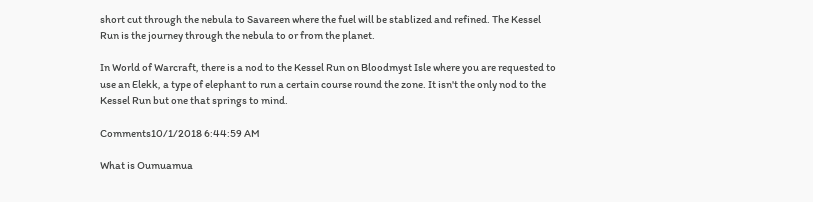short cut through the nebula to Savareen where the fuel will be stablized and refined. The Kessel Run is the journey through the nebula to or from the planet.

In World of Warcraft, there is a nod to the Kessel Run on Bloodmyst Isle where you are requested to use an Elekk, a type of elephant to run a certain course round the zone. It isn't the only nod to the Kessel Run but one that springs to mind.

Comments10/1/2018 6:44:59 AM

What is Oumuamua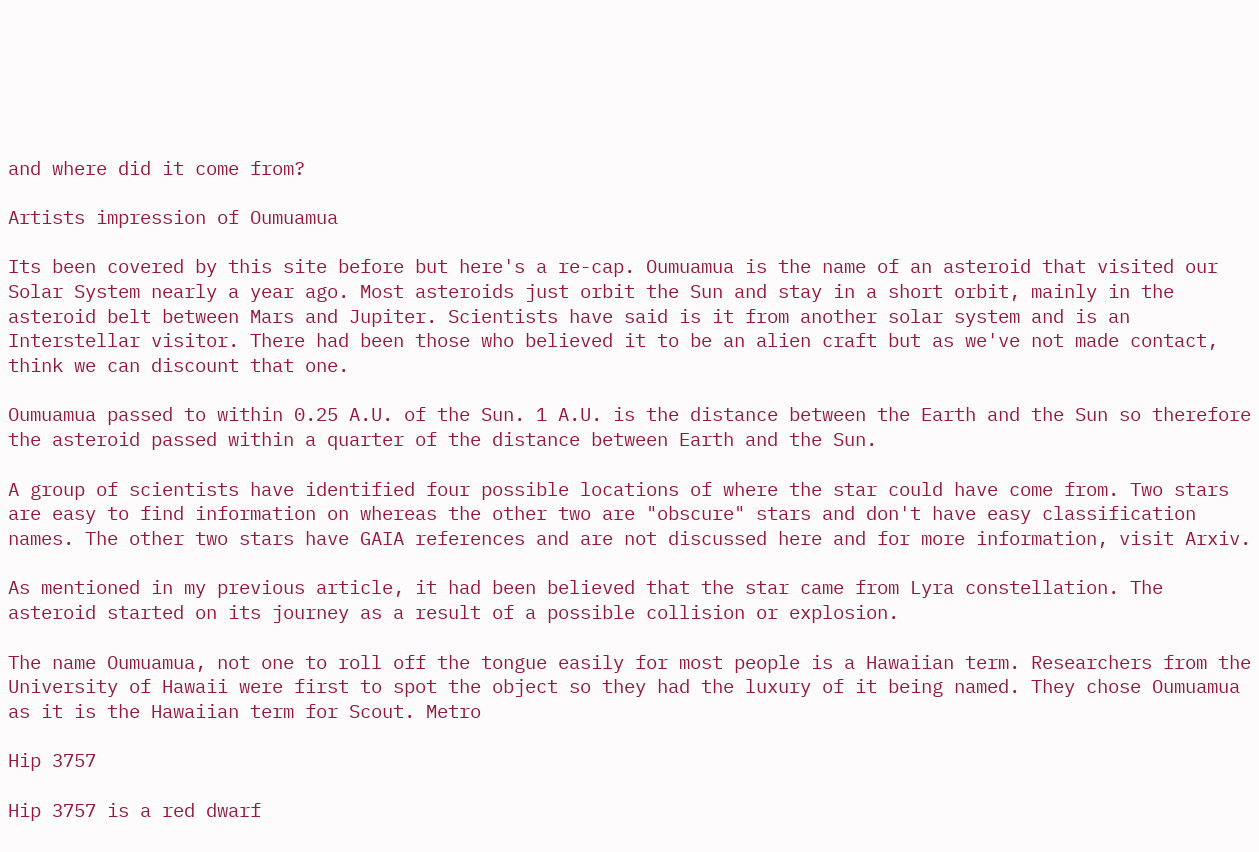and where did it come from?

Artists impression of Oumuamua

Its been covered by this site before but here's a re-cap. Oumuamua is the name of an asteroid that visited our Solar System nearly a year ago. Most asteroids just orbit the Sun and stay in a short orbit, mainly in the asteroid belt between Mars and Jupiter. Scientists have said is it from another solar system and is an Interstellar visitor. There had been those who believed it to be an alien craft but as we've not made contact, think we can discount that one.

Oumuamua passed to within 0.25 A.U. of the Sun. 1 A.U. is the distance between the Earth and the Sun so therefore the asteroid passed within a quarter of the distance between Earth and the Sun.

A group of scientists have identified four possible locations of where the star could have come from. Two stars are easy to find information on whereas the other two are "obscure" stars and don't have easy classification names. The other two stars have GAIA references and are not discussed here and for more information, visit Arxiv.

As mentioned in my previous article, it had been believed that the star came from Lyra constellation. The asteroid started on its journey as a result of a possible collision or explosion.

The name Oumuamua, not one to roll off the tongue easily for most people is a Hawaiian term. Researchers from the University of Hawaii were first to spot the object so they had the luxury of it being named. They chose Oumuamua as it is the Hawaiian term for Scout. Metro

Hip 3757

Hip 3757 is a red dwarf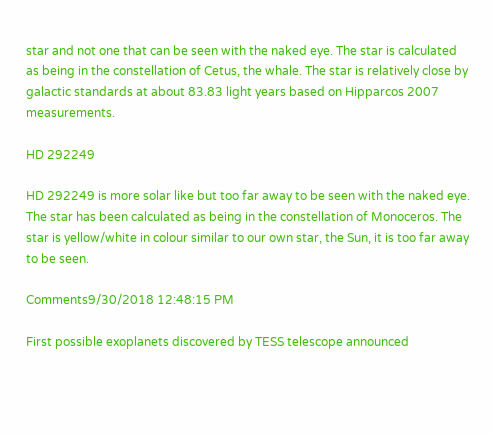star and not one that can be seen with the naked eye. The star is calculated as being in the constellation of Cetus, the whale. The star is relatively close by galactic standards at about 83.83 light years based on Hipparcos 2007 measurements.

HD 292249

HD 292249 is more solar like but too far away to be seen with the naked eye. The star has been calculated as being in the constellation of Monoceros. The star is yellow/white in colour similar to our own star, the Sun, it is too far away to be seen.

Comments9/30/2018 12:48:15 PM

First possible exoplanets discovered by TESS telescope announced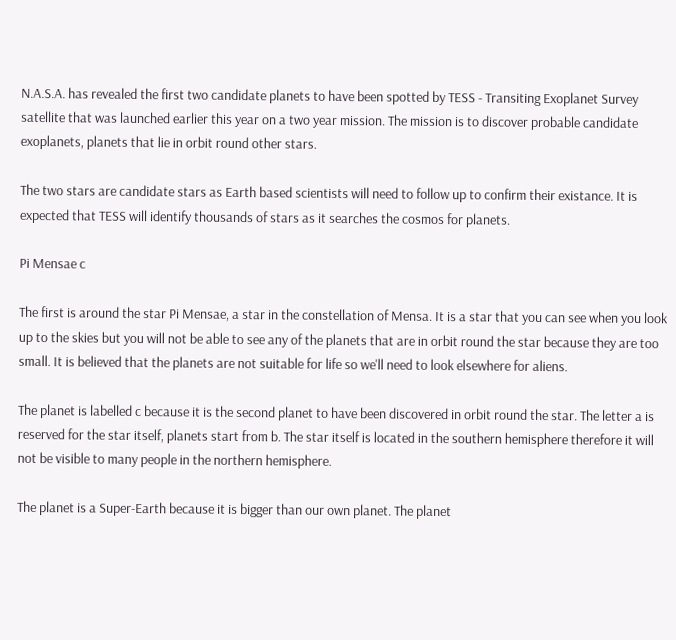N.A.S.A. has revealed the first two candidate planets to have been spotted by TESS - Transiting Exoplanet Survey satellite that was launched earlier this year on a two year mission. The mission is to discover probable candidate exoplanets, planets that lie in orbit round other stars.

The two stars are candidate stars as Earth based scientists will need to follow up to confirm their existance. It is expected that TESS will identify thousands of stars as it searches the cosmos for planets.

Pi Mensae c

The first is around the star Pi Mensae, a star in the constellation of Mensa. It is a star that you can see when you look up to the skies but you will not be able to see any of the planets that are in orbit round the star because they are too small. It is believed that the planets are not suitable for life so we'll need to look elsewhere for aliens.

The planet is labelled c because it is the second planet to have been discovered in orbit round the star. The letter a is reserved for the star itself, planets start from b. The star itself is located in the southern hemisphere therefore it will not be visible to many people in the northern hemisphere.

The planet is a Super-Earth because it is bigger than our own planet. The planet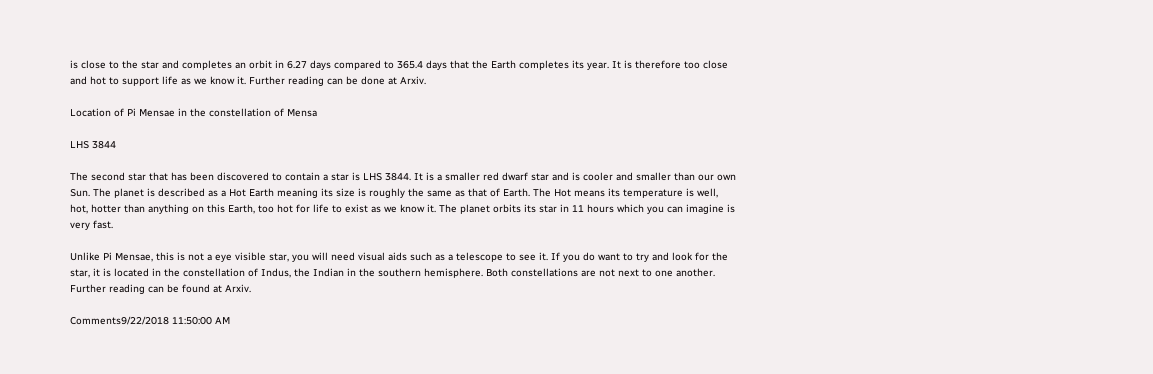is close to the star and completes an orbit in 6.27 days compared to 365.4 days that the Earth completes its year. It is therefore too close and hot to support life as we know it. Further reading can be done at Arxiv.

Location of Pi Mensae in the constellation of Mensa

LHS 3844

The second star that has been discovered to contain a star is LHS 3844. It is a smaller red dwarf star and is cooler and smaller than our own Sun. The planet is described as a Hot Earth meaning its size is roughly the same as that of Earth. The Hot means its temperature is well, hot, hotter than anything on this Earth, too hot for life to exist as we know it. The planet orbits its star in 11 hours which you can imagine is very fast.

Unlike Pi Mensae, this is not a eye visible star, you will need visual aids such as a telescope to see it. If you do want to try and look for the star, it is located in the constellation of Indus, the Indian in the southern hemisphere. Both constellations are not next to one another. Further reading can be found at Arxiv.

Comments9/22/2018 11:50:00 AM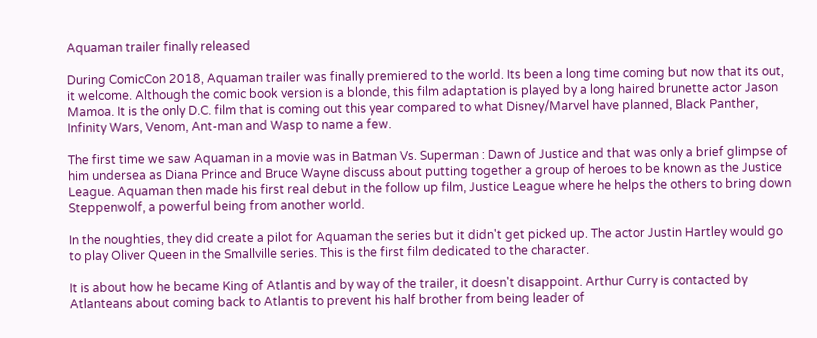Aquaman trailer finally released

During ComicCon 2018, Aquaman trailer was finally premiered to the world. Its been a long time coming but now that its out, it welcome. Although the comic book version is a blonde, this film adaptation is played by a long haired brunette actor Jason Mamoa. It is the only D.C. film that is coming out this year compared to what Disney/Marvel have planned, Black Panther, Infinity Wars, Venom, Ant-man and Wasp to name a few.

The first time we saw Aquaman in a movie was in Batman Vs. Superman : Dawn of Justice and that was only a brief glimpse of him undersea as Diana Prince and Bruce Wayne discuss about putting together a group of heroes to be known as the Justice League. Aquaman then made his first real debut in the follow up film, Justice League where he helps the others to bring down Steppenwolf, a powerful being from another world.

In the noughties, they did create a pilot for Aquaman the series but it didn't get picked up. The actor Justin Hartley would go to play Oliver Queen in the Smallville series. This is the first film dedicated to the character.

It is about how he became King of Atlantis and by way of the trailer, it doesn't disappoint. Arthur Curry is contacted by Atlanteans about coming back to Atlantis to prevent his half brother from being leader of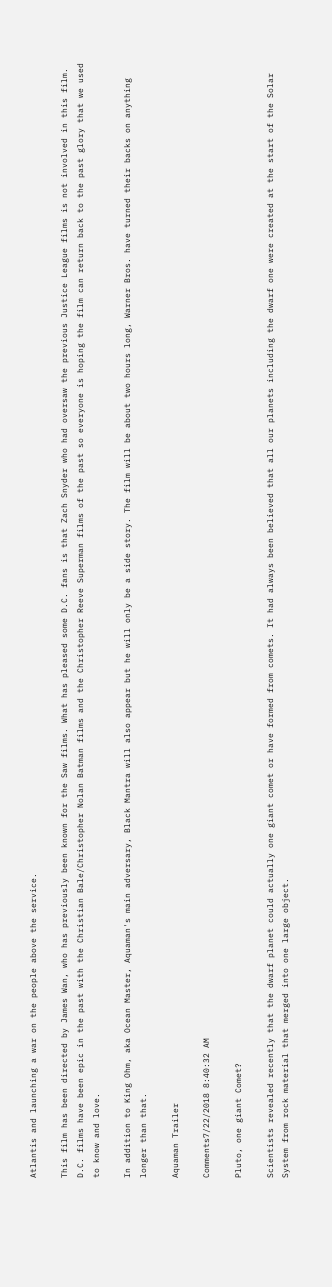Atlantis and launching a war on the people above the service.

This film has been directed by James Wan, who has previously been known for the Saw films. What has pleased some D.C. fans is that Zach Snyder who had oversaw the previous Justice League films is not involved in this film. D.C. films have been epic in the past with the Christian Bale/Christopher Nolan Batman films and the Christopher Reeve Superman films of the past so everyone is hoping the film can return back to the past glory that we used to know and love.

In addition to King Ohm, aka Ocean Master, Aquaman's main adversary, Black Mantra will also appear but he will only be a side story. The film will be about two hours long, Warner Bros. have turned their backs on anything longer than that.

Aquaman Trailer

Comments7/22/2018 8:40:32 AM

Pluto, one giant Comet?

Scientists revealed recently that the dwarf planet could actually one giant comet or have formed from comets. It had always been believed that all our planets including the dwarf one were created at the start of the Solar System from rock material that merged into one large object.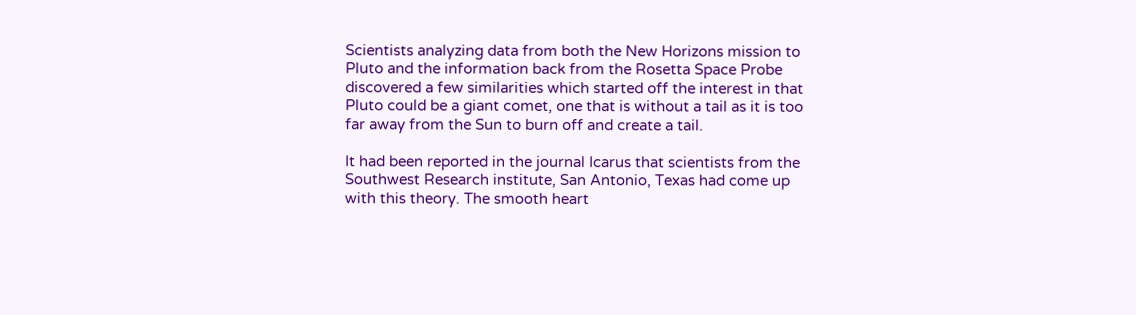Scientists analyzing data from both the New Horizons mission to Pluto and the information back from the Rosetta Space Probe discovered a few similarities which started off the interest in that Pluto could be a giant comet, one that is without a tail as it is too far away from the Sun to burn off and create a tail.

It had been reported in the journal Icarus that scientists from the Southwest Research institute, San Antonio, Texas had come up with this theory. The smooth heart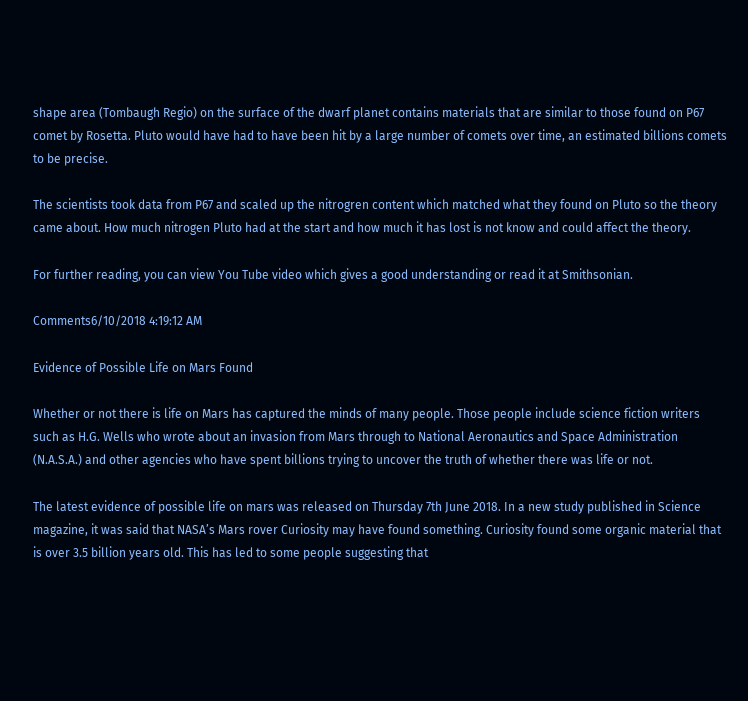shape area (Tombaugh Regio) on the surface of the dwarf planet contains materials that are similar to those found on P67 comet by Rosetta. Pluto would have had to have been hit by a large number of comets over time, an estimated billions comets to be precise.

The scientists took data from P67 and scaled up the nitrogren content which matched what they found on Pluto so the theory came about. How much nitrogen Pluto had at the start and how much it has lost is not know and could affect the theory.

For further reading, you can view You Tube video which gives a good understanding or read it at Smithsonian.

Comments6/10/2018 4:19:12 AM

Evidence of Possible Life on Mars Found

Whether or not there is life on Mars has captured the minds of many people. Those people include science fiction writers such as H.G. Wells who wrote about an invasion from Mars through to National Aeronautics and Space Administration (N.A.S.A.) and other agencies who have spent billions trying to uncover the truth of whether there was life or not.

The latest evidence of possible life on mars was released on Thursday 7th June 2018. In a new study published in Science magazine, it was said that NASA’s Mars rover Curiosity may have found something. Curiosity found some organic material that is over 3.5 billion years old. This has led to some people suggesting that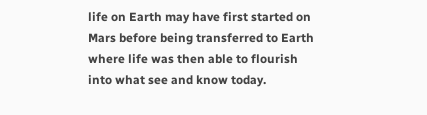life on Earth may have first started on Mars before being transferred to Earth where life was then able to flourish into what see and know today.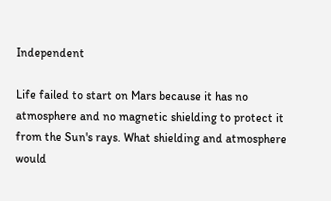Independent

Life failed to start on Mars because it has no atmosphere and no magnetic shielding to protect it from the Sun's rays. What shielding and atmosphere would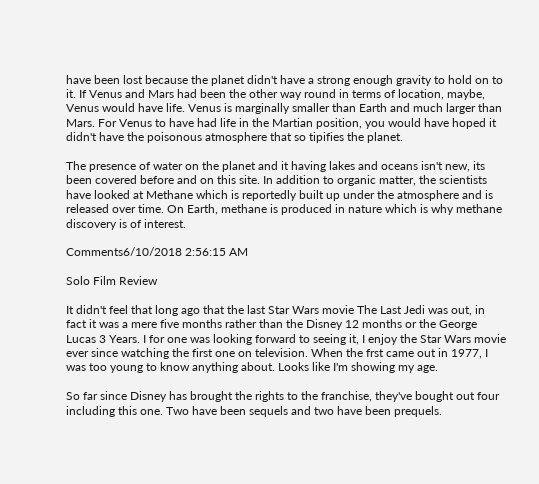have been lost because the planet didn't have a strong enough gravity to hold on to it. If Venus and Mars had been the other way round in terms of location, maybe, Venus would have life. Venus is marginally smaller than Earth and much larger than Mars. For Venus to have had life in the Martian position, you would have hoped it didn't have the poisonous atmosphere that so tipifies the planet.

The presence of water on the planet and it having lakes and oceans isn't new, its been covered before and on this site. In addition to organic matter, the scientists have looked at Methane which is reportedly built up under the atmosphere and is released over time. On Earth, methane is produced in nature which is why methane discovery is of interest.

Comments6/10/2018 2:56:15 AM

Solo Film Review

It didn't feel that long ago that the last Star Wars movie The Last Jedi was out, in fact it was a mere five months rather than the Disney 12 months or the George Lucas 3 Years. I for one was looking forward to seeing it, I enjoy the Star Wars movie ever since watching the first one on television. When the frst came out in 1977, I was too young to know anything about. Looks like I'm showing my age.

So far since Disney has brought the rights to the franchise, they've bought out four including this one. Two have been sequels and two have been prequels.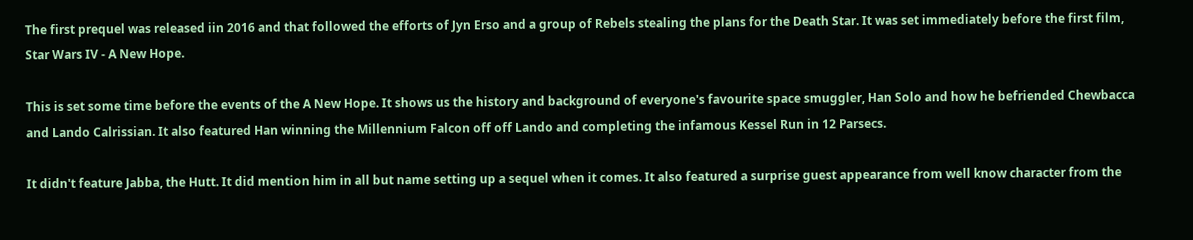The first prequel was released iin 2016 and that followed the efforts of Jyn Erso and a group of Rebels stealing the plans for the Death Star. It was set immediately before the first film, Star Wars IV - A New Hope.

This is set some time before the events of the A New Hope. It shows us the history and background of everyone's favourite space smuggler, Han Solo and how he befriended Chewbacca and Lando Calrissian. It also featured Han winning the Millennium Falcon off off Lando and completing the infamous Kessel Run in 12 Parsecs.

It didn't feature Jabba, the Hutt. It did mention him in all but name setting up a sequel when it comes. It also featured a surprise guest appearance from well know character from the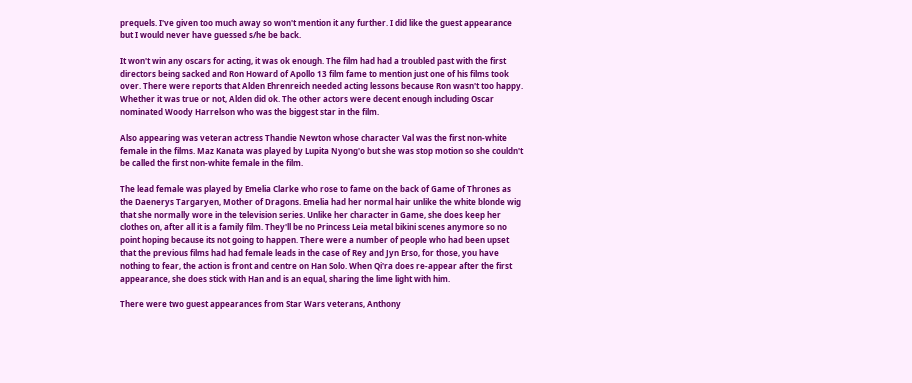prequels. I've given too much away so won't mention it any further. I did like the guest appearance but I would never have guessed s/he be back.

It won't win any oscars for acting, it was ok enough. The film had had a troubled past with the first directors being sacked and Ron Howard of Apollo 13 film fame to mention just one of his films took over. There were reports that Alden Ehrenreich needed acting lessons because Ron wasn't too happy. Whether it was true or not, Alden did ok. The other actors were decent enough including Oscar nominated Woody Harrelson who was the biggest star in the film.

Also appearing was veteran actress Thandie Newton whose character Val was the first non-white female in the films. Maz Kanata was played by Lupita Nyong'o but she was stop motion so she couldn't be called the first non-white female in the film.

The lead female was played by Emelia Clarke who rose to fame on the back of Game of Thrones as the Daenerys Targaryen, Mother of Dragons. Emelia had her normal hair unlike the white blonde wig that she normally wore in the television series. Unlike her character in Game, she does keep her clothes on, after all it is a family film. They'll be no Princess Leia metal bikini scenes anymore so no point hoping because its not going to happen. There were a number of people who had been upset that the previous films had had female leads in the case of Rey and Jyn Erso, for those, you have nothing to fear, the action is front and centre on Han Solo. When Qi'ra does re-appear after the first appearance, she does stick with Han and is an equal, sharing the lime light with him.

There were two guest appearances from Star Wars veterans, Anthony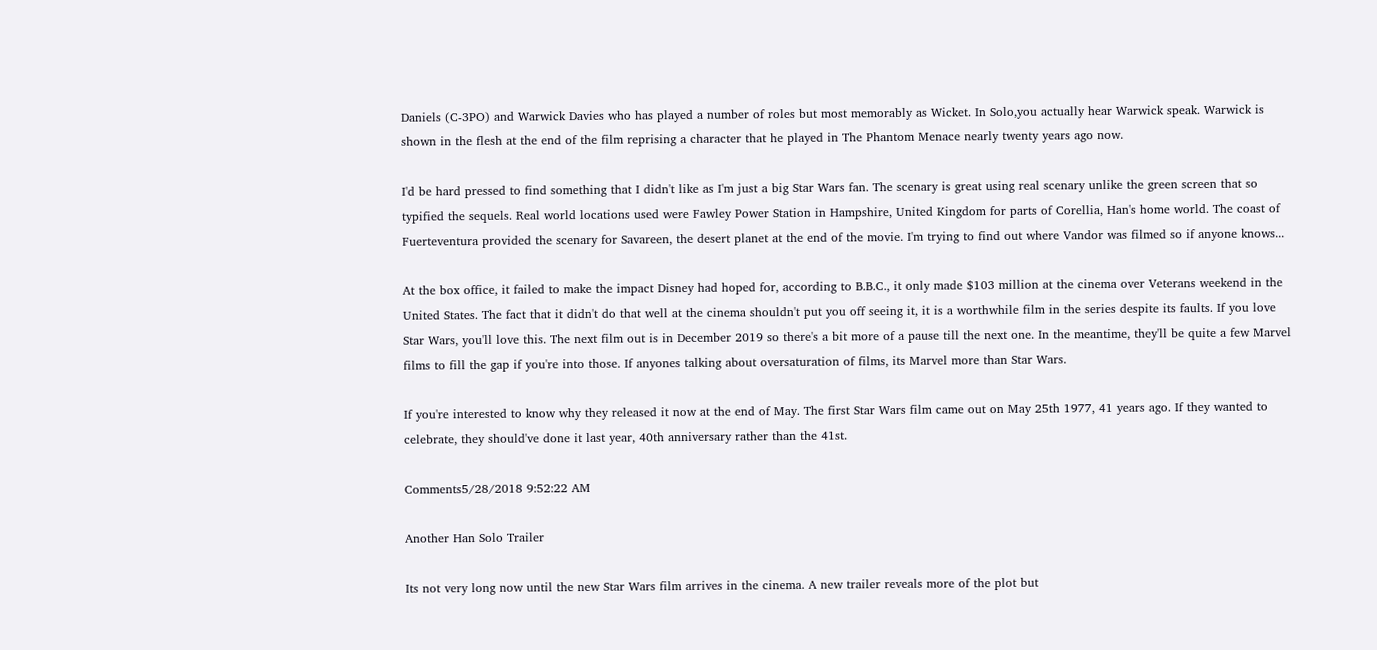Daniels (C-3PO) and Warwick Davies who has played a number of roles but most memorably as Wicket. In Solo,you actually hear Warwick speak. Warwick is shown in the flesh at the end of the film reprising a character that he played in The Phantom Menace nearly twenty years ago now.

I'd be hard pressed to find something that I didn't like as I'm just a big Star Wars fan. The scenary is great using real scenary unlike the green screen that so typified the sequels. Real world locations used were Fawley Power Station in Hampshire, United Kingdom for parts of Corellia, Han's home world. The coast of Fuerteventura provided the scenary for Savareen, the desert planet at the end of the movie. I'm trying to find out where Vandor was filmed so if anyone knows...

At the box office, it failed to make the impact Disney had hoped for, according to B.B.C., it only made $103 million at the cinema over Veterans weekend in the United States. The fact that it didn't do that well at the cinema shouldn't put you off seeing it, it is a worthwhile film in the series despite its faults. If you love Star Wars, you'll love this. The next film out is in December 2019 so there's a bit more of a pause till the next one. In the meantime, they'll be quite a few Marvel films to fill the gap if you're into those. If anyones talking about oversaturation of films, its Marvel more than Star Wars.

If you're interested to know why they released it now at the end of May. The first Star Wars film came out on May 25th 1977, 41 years ago. If they wanted to celebrate, they should've done it last year, 40th anniversary rather than the 41st.

Comments5/28/2018 9:52:22 AM

Another Han Solo Trailer

Its not very long now until the new Star Wars film arrives in the cinema. A new trailer reveals more of the plot but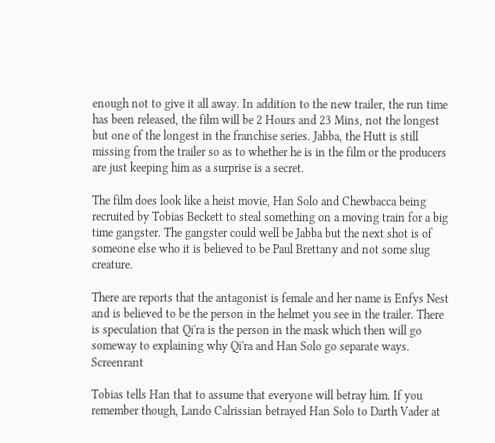enough not to give it all away. In addition to the new trailer, the run time has been released, the film will be 2 Hours and 23 Mins, not the longest but one of the longest in the franchise series. Jabba, the Hutt is still missing from the trailer so as to whether he is in the film or the producers are just keeping him as a surprise is a secret.

The film does look like a heist movie, Han Solo and Chewbacca being recruited by Tobias Beckett to steal something on a moving train for a big time gangster. The gangster could well be Jabba but the next shot is of someone else who it is believed to be Paul Brettany and not some slug creature.

There are reports that the antagonist is female and her name is Enfys Nest and is believed to be the person in the helmet you see in the trailer. There is speculation that Qi'ra is the person in the mask which then will go someway to explaining why Qi'ra and Han Solo go separate ways. Screenrant

Tobias tells Han that to assume that everyone will betray him. If you remember though, Lando Calrissian betrayed Han Solo to Darth Vader at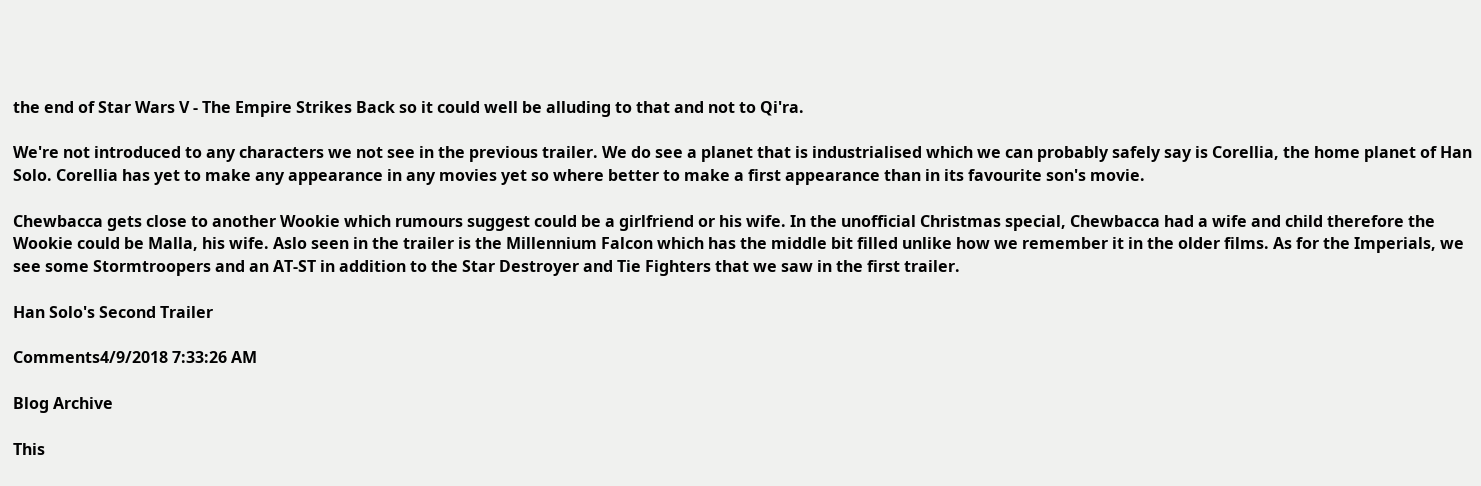the end of Star Wars V - The Empire Strikes Back so it could well be alluding to that and not to Qi'ra.

We're not introduced to any characters we not see in the previous trailer. We do see a planet that is industrialised which we can probably safely say is Corellia, the home planet of Han Solo. Corellia has yet to make any appearance in any movies yet so where better to make a first appearance than in its favourite son's movie.

Chewbacca gets close to another Wookie which rumours suggest could be a girlfriend or his wife. In the unofficial Christmas special, Chewbacca had a wife and child therefore the Wookie could be Malla, his wife. Aslo seen in the trailer is the Millennium Falcon which has the middle bit filled unlike how we remember it in the older films. As for the Imperials, we see some Stormtroopers and an AT-ST in addition to the Star Destroyer and Tie Fighters that we saw in the first trailer.

Han Solo's Second Trailer

Comments4/9/2018 7:33:26 AM

Blog Archive

This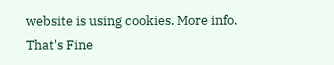website is using cookies. More info. That's Fine